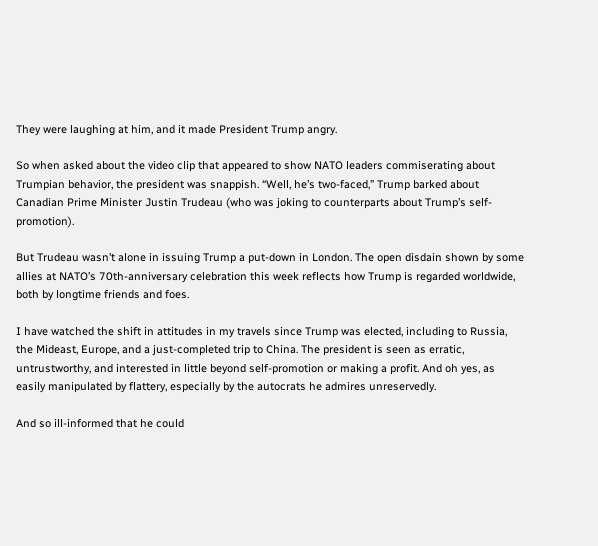They were laughing at him, and it made President Trump angry.

So when asked about the video clip that appeared to show NATO leaders commiserating about Trumpian behavior, the president was snappish. “Well, he’s two-faced,” Trump barked about Canadian Prime Minister Justin Trudeau (who was joking to counterparts about Trump’s self-promotion).

But Trudeau wasn’t alone in issuing Trump a put-down in London. The open disdain shown by some allies at NATO’s 70th-anniversary celebration this week reflects how Trump is regarded worldwide, both by longtime friends and foes.

I have watched the shift in attitudes in my travels since Trump was elected, including to Russia, the Mideast, Europe, and a just-completed trip to China. The president is seen as erratic, untrustworthy, and interested in little beyond self-promotion or making a profit. And oh yes, as easily manipulated by flattery, especially by the autocrats he admires unreservedly.

And so ill-informed that he could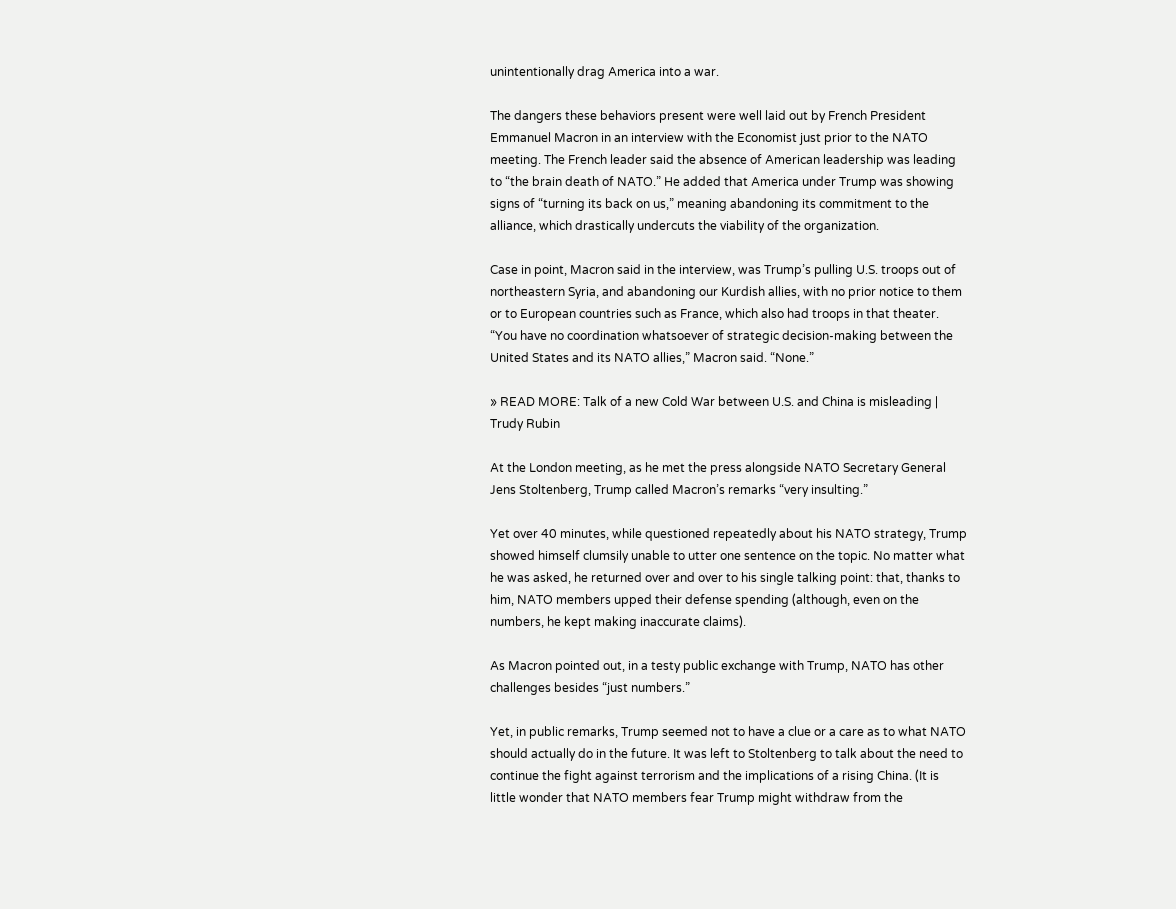unintentionally drag America into a war.

The dangers these behaviors present were well laid out by French President Emmanuel Macron in an interview with the Economist just prior to the NATO meeting. The French leader said the absence of American leadership was leading to “the brain death of NATO.” He added that America under Trump was showing signs of “turning its back on us,” meaning abandoning its commitment to the alliance, which drastically undercuts the viability of the organization.

Case in point, Macron said in the interview, was Trump’s pulling U.S. troops out of northeastern Syria, and abandoning our Kurdish allies, with no prior notice to them or to European countries such as France, which also had troops in that theater. “You have no coordination whatsoever of strategic decision-making between the United States and its NATO allies,” Macron said. “None.”

» READ MORE: Talk of a new Cold War between U.S. and China is misleading | Trudy Rubin

At the London meeting, as he met the press alongside NATO Secretary General Jens Stoltenberg, Trump called Macron’s remarks “very insulting.”

Yet over 40 minutes, while questioned repeatedly about his NATO strategy, Trump showed himself clumsily unable to utter one sentence on the topic. No matter what he was asked, he returned over and over to his single talking point: that, thanks to him, NATO members upped their defense spending (although, even on the numbers, he kept making inaccurate claims).

As Macron pointed out, in a testy public exchange with Trump, NATO has other challenges besides “just numbers.”

Yet, in public remarks, Trump seemed not to have a clue or a care as to what NATO should actually do in the future. It was left to Stoltenberg to talk about the need to continue the fight against terrorism and the implications of a rising China. (It is little wonder that NATO members fear Trump might withdraw from the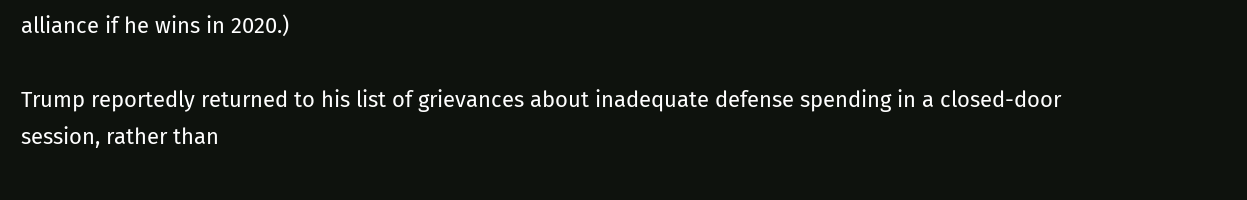alliance if he wins in 2020.)

Trump reportedly returned to his list of grievances about inadequate defense spending in a closed-door session, rather than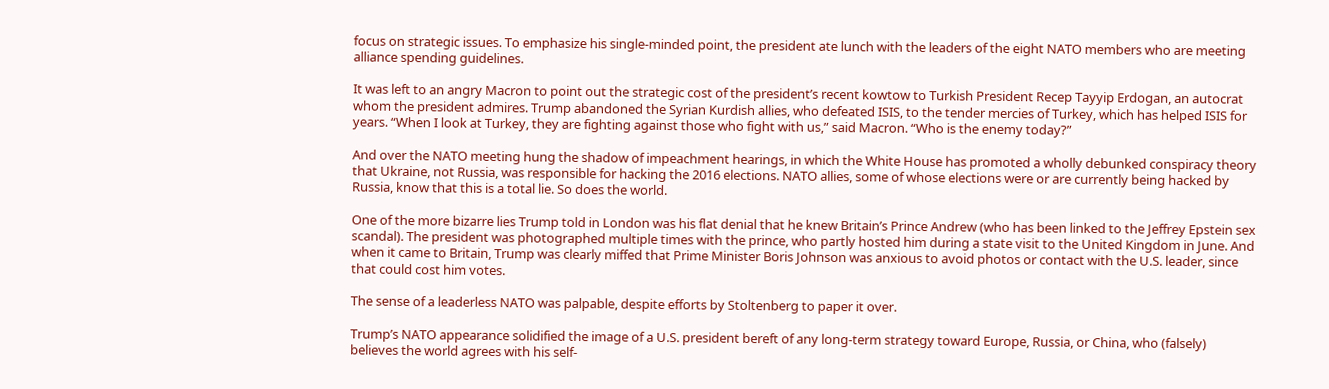focus on strategic issues. To emphasize his single-minded point, the president ate lunch with the leaders of the eight NATO members who are meeting alliance spending guidelines.

It was left to an angry Macron to point out the strategic cost of the president’s recent kowtow to Turkish President Recep Tayyip Erdogan, an autocrat whom the president admires. Trump abandoned the Syrian Kurdish allies, who defeated ISIS, to the tender mercies of Turkey, which has helped ISIS for years. “When I look at Turkey, they are fighting against those who fight with us,” said Macron. “Who is the enemy today?”

And over the NATO meeting hung the shadow of impeachment hearings, in which the White House has promoted a wholly debunked conspiracy theory that Ukraine, not Russia, was responsible for hacking the 2016 elections. NATO allies, some of whose elections were or are currently being hacked by Russia, know that this is a total lie. So does the world.

One of the more bizarre lies Trump told in London was his flat denial that he knew Britain’s Prince Andrew (who has been linked to the Jeffrey Epstein sex scandal). The president was photographed multiple times with the prince, who partly hosted him during a state visit to the United Kingdom in June. And when it came to Britain, Trump was clearly miffed that Prime Minister Boris Johnson was anxious to avoid photos or contact with the U.S. leader, since that could cost him votes.

The sense of a leaderless NATO was palpable, despite efforts by Stoltenberg to paper it over.

Trump’s NATO appearance solidified the image of a U.S. president bereft of any long-term strategy toward Europe, Russia, or China, who (falsely) believes the world agrees with his self-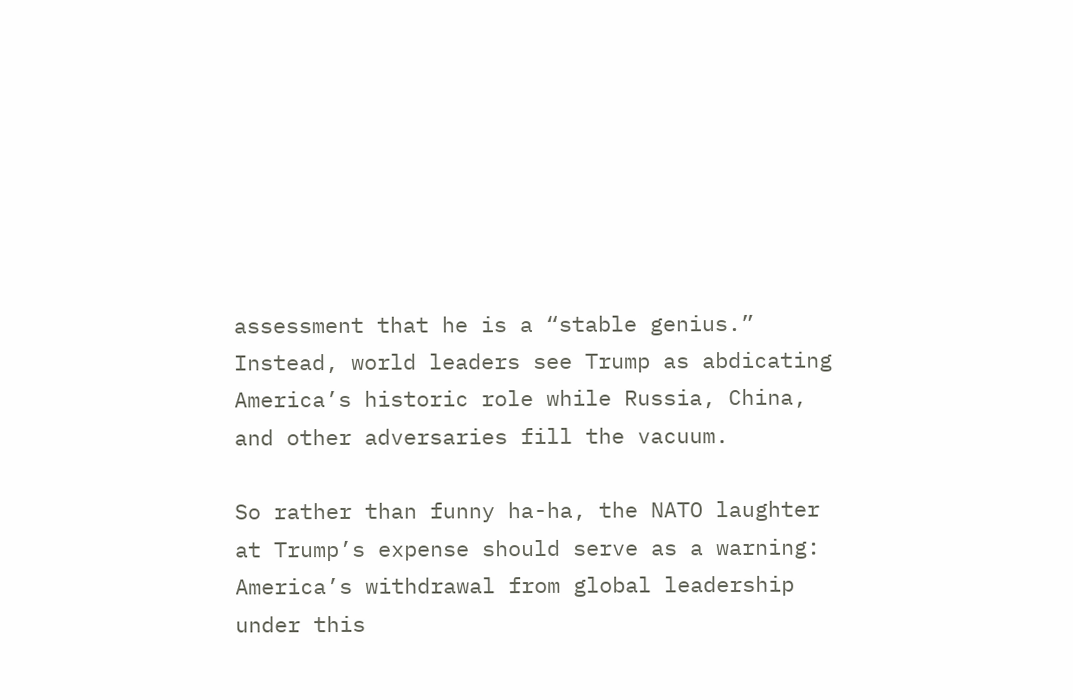assessment that he is a “stable genius.” Instead, world leaders see Trump as abdicating America’s historic role while Russia, China, and other adversaries fill the vacuum.

So rather than funny ha-ha, the NATO laughter at Trump’s expense should serve as a warning: America’s withdrawal from global leadership under this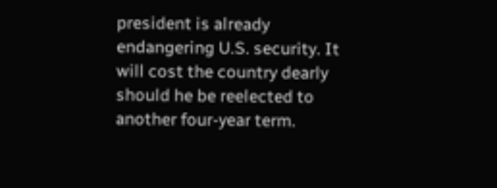president is already endangering U.S. security. It will cost the country dearly should he be reelected to another four-year term.